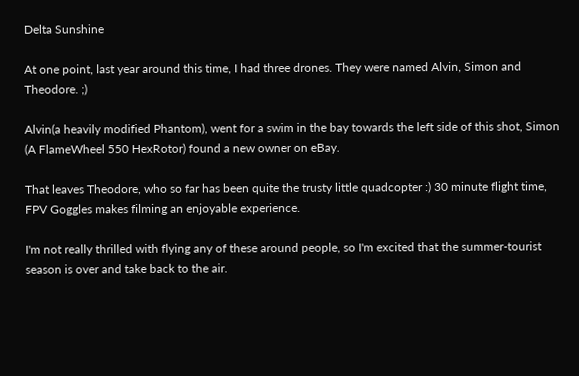Delta Sunshine

At one point, last year around this time, I had three drones. They were named Alvin, Simon and Theodore. ;)

Alvin(a heavily modified Phantom), went for a swim in the bay towards the left side of this shot, Simon (A FlameWheel 550 HexRotor) found a new owner on eBay.

That leaves Theodore, who so far has been quite the trusty little quadcopter :) 30 minute flight time, FPV Goggles makes filming an enjoyable experience.

I'm not really thrilled with flying any of these around people, so I'm excited that the summer-tourist season is over and take back to the air.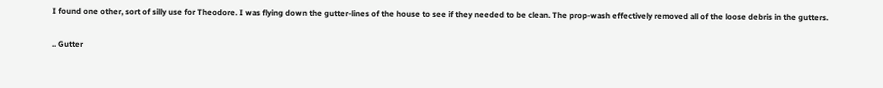I found one other, sort of silly use for Theodore. I was flying down the gutter-lines of the house to see if they needed to be clean. The prop-wash effectively removed all of the loose debris in the gutters.

.. Gutter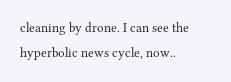cleaning by drone. I can see the hyperbolic news cycle, now..